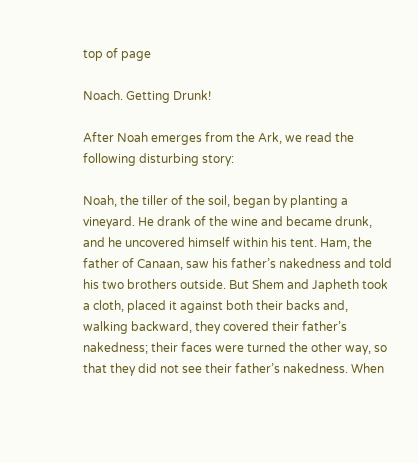top of page

Noach. Getting Drunk!

After Noah emerges from the Ark, we read the following disturbing story:

Noah, the tiller of the soil, began by planting a vineyard. He drank of the wine and became drunk, and he uncovered himself within his tent. Ham, the father of Canaan, saw his father’s nakedness and told his two brothers outside. But Shem and Japheth took a cloth, placed it against both their backs and, walking backward, they covered their father’s nakedness; their faces were turned the other way, so that they did not see their father’s nakedness. When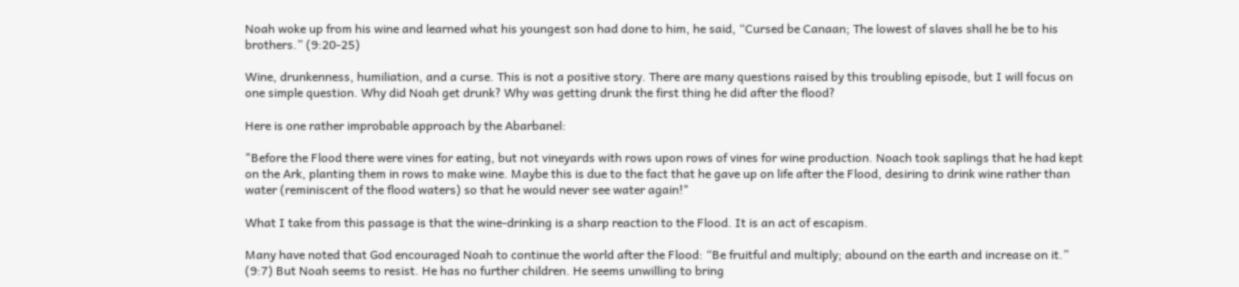Noah woke up from his wine and learned what his youngest son had done to him, he said, “Cursed be Canaan; The lowest of slaves shall he be to his brothers.” (9:20-25)

Wine, drunkenness, humiliation, and a curse. This is not a positive story. There are many questions raised by this troubling episode, but I will focus on one simple question. Why did Noah get drunk? Why was getting drunk the first thing he did after the flood?

Here is one rather improbable approach by the Abarbanel:

"Before the Flood there were vines for eating, but not vineyards with rows upon rows of vines for wine production. Noach took saplings that he had kept on the Ark, planting them in rows to make wine. Maybe this is due to the fact that he gave up on life after the Flood, desiring to drink wine rather than water (reminiscent of the flood waters) so that he would never see water again!"

What I take from this passage is that the wine-drinking is a sharp reaction to the Flood. It is an act of escapism.

Many have noted that God encouraged Noah to continue the world after the Flood: “Be fruitful and multiply; abound on the earth and increase on it.” (9:7) But Noah seems to resist. He has no further children. He seems unwilling to bring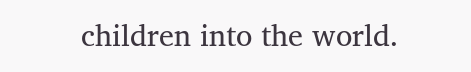children into the world.